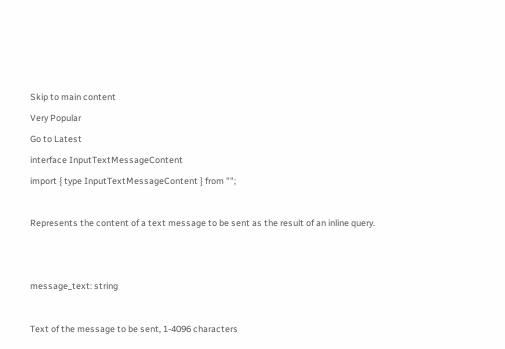Skip to main content
Very Popular
Go to Latest
interface InputTextMessageContent
import { type InputTextMessageContent } from "";

Represents the content of a text message to be sent as the result of an inline query.


message_text: string

Text of the message to be sent, 1-4096 characters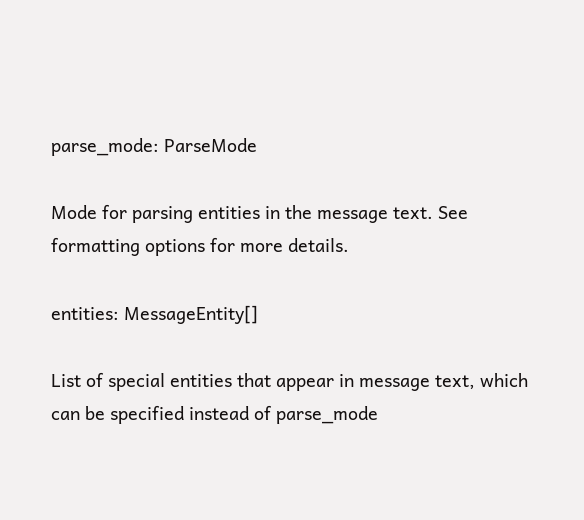parse_mode: ParseMode

Mode for parsing entities in the message text. See formatting options for more details.

entities: MessageEntity[]

List of special entities that appear in message text, which can be specified instead of parse_mode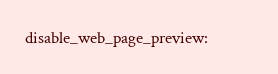disable_web_page_preview: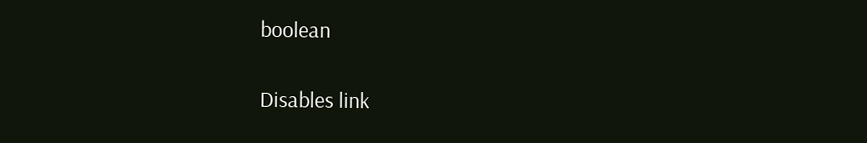boolean

Disables link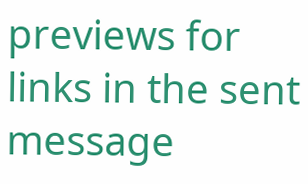previews for links in the sent message